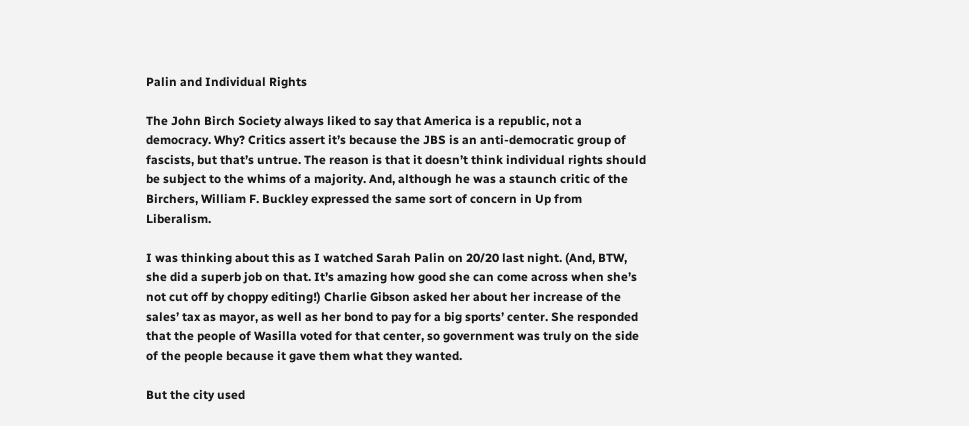Palin and Individual Rights

The John Birch Society always liked to say that America is a republic, not a democracy. Why? Critics assert it’s because the JBS is an anti-democratic group of fascists, but that’s untrue. The reason is that it doesn’t think individual rights should be subject to the whims of a majority. And, although he was a staunch critic of the Birchers, William F. Buckley expressed the same sort of concern in Up from Liberalism.

I was thinking about this as I watched Sarah Palin on 20/20 last night. (And, BTW, she did a superb job on that. It’s amazing how good she can come across when she’s not cut off by choppy editing!) Charlie Gibson asked her about her increase of the sales’ tax as mayor, as well as her bond to pay for a big sports’ center. She responded that the people of Wasilla voted for that center, so government was truly on the side of the people because it gave them what they wanted.

But the city used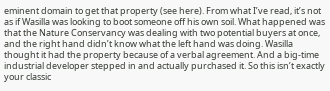eminent domain to get that property (see here). From what I’ve read, it’s not as if Wasilla was looking to boot someone off his own soil. What happened was that the Nature Conservancy was dealing with two potential buyers at once, and the right hand didn’t know what the left hand was doing. Wasilla thought it had the property because of a verbal agreement. And a big-time industrial developer stepped in and actually purchased it. So this isn’t exactly your classic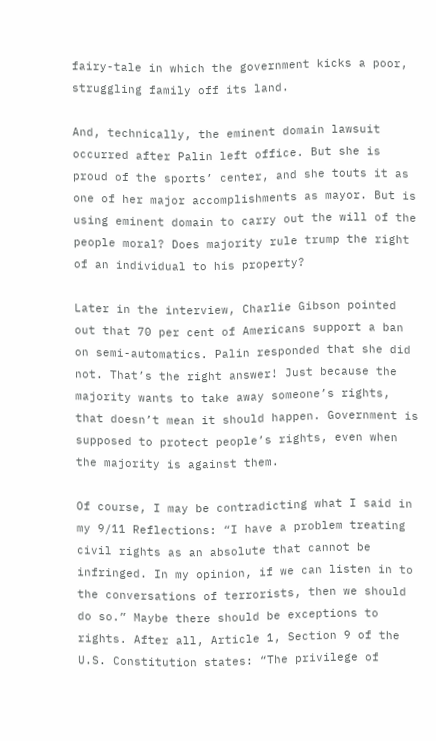fairy-tale in which the government kicks a poor, struggling family off its land.

And, technically, the eminent domain lawsuit occurred after Palin left office. But she is proud of the sports’ center, and she touts it as one of her major accomplishments as mayor. But is using eminent domain to carry out the will of the people moral? Does majority rule trump the right of an individual to his property?

Later in the interview, Charlie Gibson pointed out that 70 per cent of Americans support a ban on semi-automatics. Palin responded that she did not. That’s the right answer! Just because the majority wants to take away someone’s rights, that doesn’t mean it should happen. Government is supposed to protect people’s rights, even when the majority is against them.

Of course, I may be contradicting what I said in my 9/11 Reflections: “I have a problem treating civil rights as an absolute that cannot be infringed. In my opinion, if we can listen in to the conversations of terrorists, then we should do so.” Maybe there should be exceptions to rights. After all, Article 1, Section 9 of the U.S. Constitution states: “The privilege of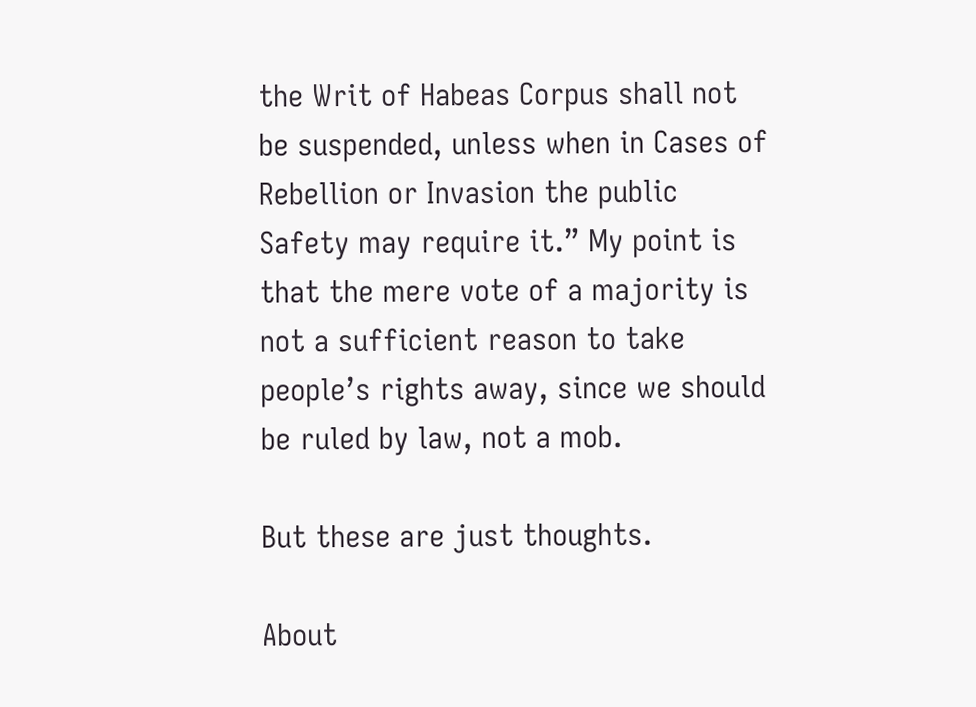the Writ of Habeas Corpus shall not be suspended, unless when in Cases of Rebellion or Invasion the public Safety may require it.” My point is that the mere vote of a majority is not a sufficient reason to take people’s rights away, since we should be ruled by law, not a mob.

But these are just thoughts.

About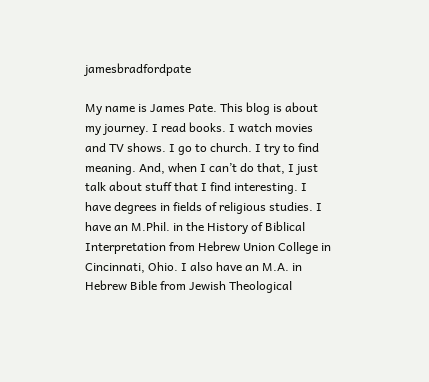jamesbradfordpate

My name is James Pate. This blog is about my journey. I read books. I watch movies and TV shows. I go to church. I try to find meaning. And, when I can’t do that, I just talk about stuff that I find interesting. I have degrees in fields of religious studies. I have an M.Phil. in the History of Biblical Interpretation from Hebrew Union College in Cincinnati, Ohio. I also have an M.A. in Hebrew Bible from Jewish Theological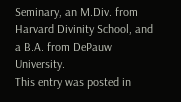Seminary, an M.Div. from Harvard Divinity School, and a B.A. from DePauw University.
This entry was posted in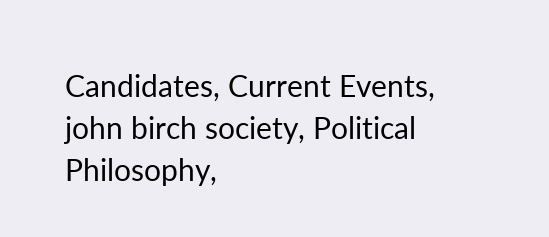Candidates, Current Events, john birch society, Political Philosophy,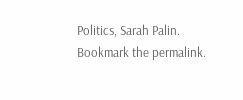Politics, Sarah Palin. Bookmark the permalink.